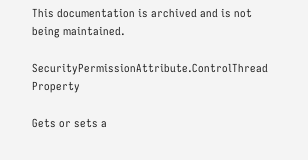This documentation is archived and is not being maintained.

SecurityPermissionAttribute.ControlThread Property

Gets or sets a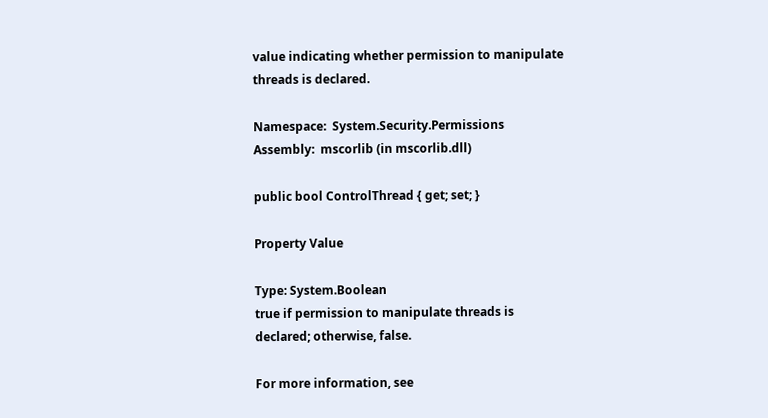value indicating whether permission to manipulate threads is declared.

Namespace:  System.Security.Permissions
Assembly:  mscorlib (in mscorlib.dll)

public bool ControlThread { get; set; }

Property Value

Type: System.Boolean
true if permission to manipulate threads is declared; otherwise, false.

For more information, see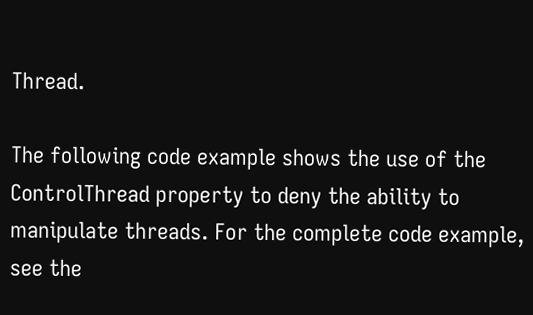Thread.

The following code example shows the use of the ControlThread property to deny the ability to manipulate threads. For the complete code example, see the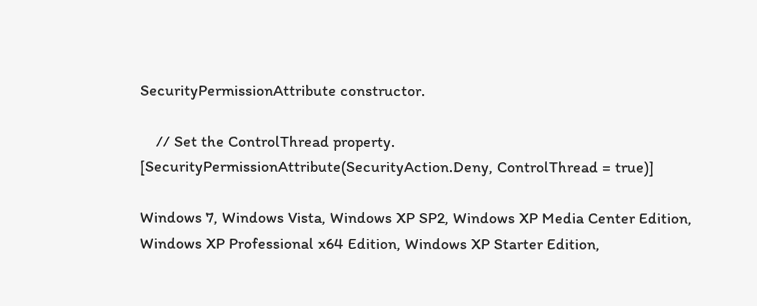SecurityPermissionAttribute constructor.

    // Set the ControlThread property.
[SecurityPermissionAttribute(SecurityAction.Deny, ControlThread = true)]

Windows 7, Windows Vista, Windows XP SP2, Windows XP Media Center Edition, Windows XP Professional x64 Edition, Windows XP Starter Edition,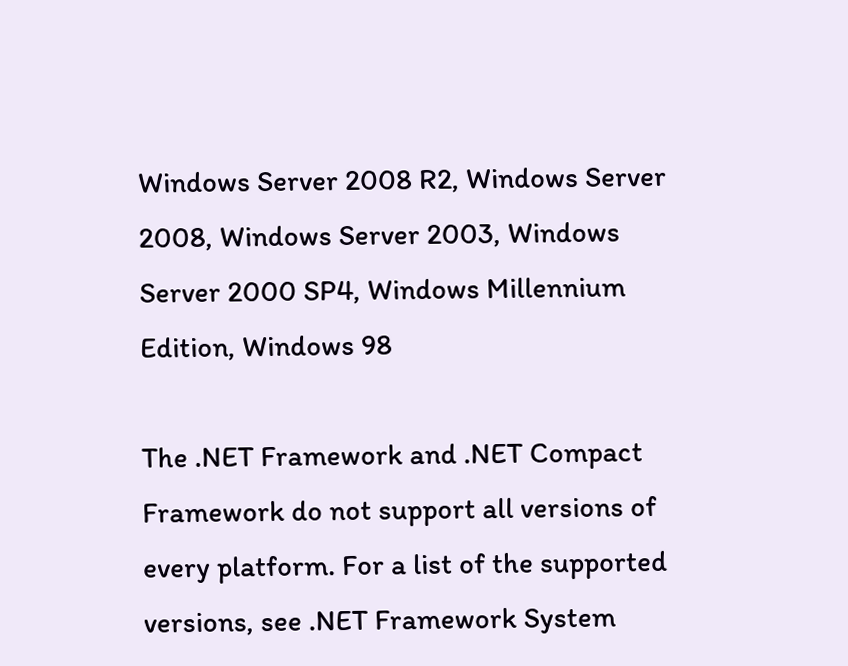Windows Server 2008 R2, Windows Server 2008, Windows Server 2003, Windows Server 2000 SP4, Windows Millennium Edition, Windows 98

The .NET Framework and .NET Compact Framework do not support all versions of every platform. For a list of the supported versions, see .NET Framework System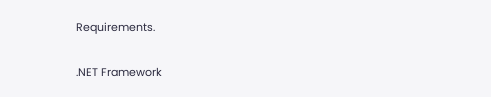Requirements.

.NET Framework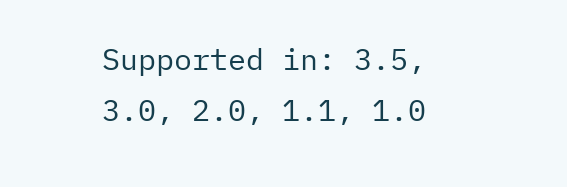Supported in: 3.5, 3.0, 2.0, 1.1, 1.0